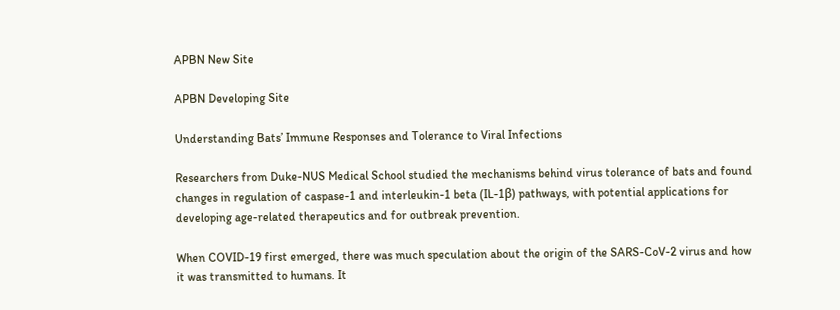APBN New Site

APBN Developing Site

Understanding Bats’ Immune Responses and Tolerance to Viral Infections

Researchers from Duke-NUS Medical School studied the mechanisms behind virus tolerance of bats and found changes in regulation of caspase-1 and interleukin-1 beta (IL-1β) pathways, with potential applications for developing age-related therapeutics and for outbreak prevention.

When COVID-19 first emerged, there was much speculation about the origin of the SARS-CoV-2 virus and how it was transmitted to humans. It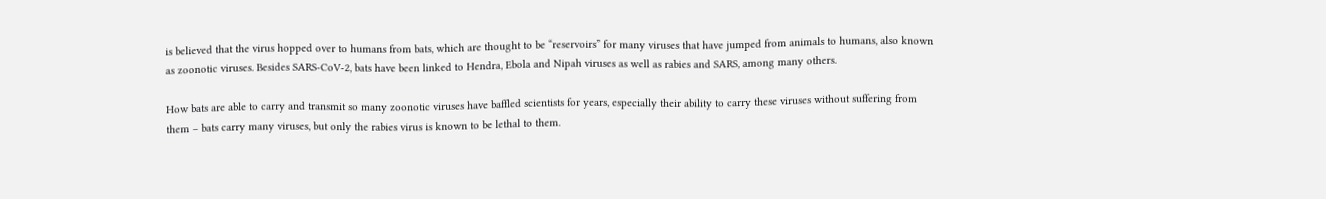is believed that the virus hopped over to humans from bats, which are thought to be “reservoirs” for many viruses that have jumped from animals to humans, also known as zoonotic viruses. Besides SARS-CoV-2, bats have been linked to Hendra, Ebola and Nipah viruses as well as rabies and SARS, among many others.

How bats are able to carry and transmit so many zoonotic viruses have baffled scientists for years, especially their ability to carry these viruses without suffering from them – bats carry many viruses, but only the rabies virus is known to be lethal to them.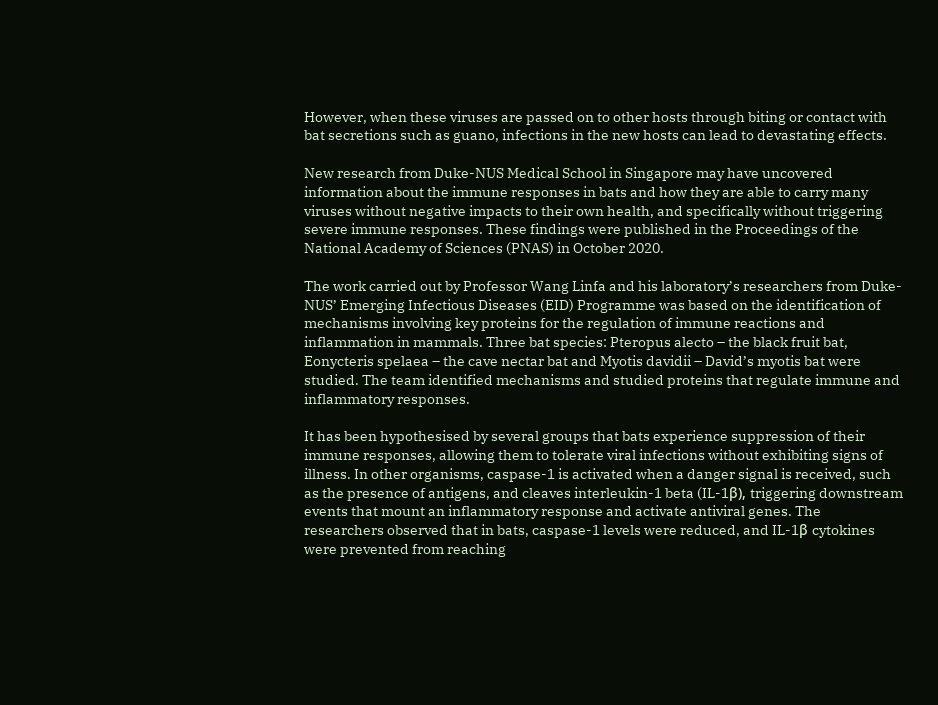However, when these viruses are passed on to other hosts through biting or contact with bat secretions such as guano, infections in the new hosts can lead to devastating effects.

New research from Duke-NUS Medical School in Singapore may have uncovered information about the immune responses in bats and how they are able to carry many viruses without negative impacts to their own health, and specifically without triggering severe immune responses. These findings were published in the Proceedings of the National Academy of Sciences (PNAS) in October 2020.

The work carried out by Professor Wang Linfa and his laboratory’s researchers from Duke-NUS’ Emerging Infectious Diseases (EID) Programme was based on the identification of mechanisms involving key proteins for the regulation of immune reactions and inflammation in mammals. Three bat species: Pteropus alecto – the black fruit bat, Eonycteris spelaea – the cave nectar bat and Myotis davidii – David’s myotis bat were studied. The team identified mechanisms and studied proteins that regulate immune and inflammatory responses.

It has been hypothesised by several groups that bats experience suppression of their immune responses, allowing them to tolerate viral infections without exhibiting signs of illness. In other organisms, caspase-1 is activated when a danger signal is received, such as the presence of antigens, and cleaves interleukin-1 beta (IL-1β), triggering downstream events that mount an inflammatory response and activate antiviral genes. The researchers observed that in bats, caspase-1 levels were reduced, and IL-1β cytokines were prevented from reaching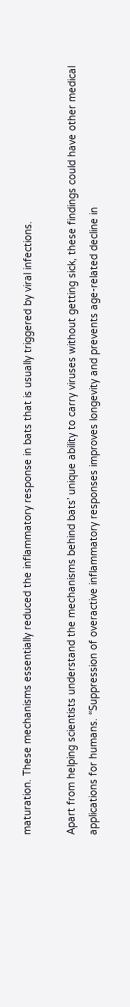maturation. These mechanisms essentially reduced the inflammatory response in bats that is usually triggered by viral infections.

Apart from helping scientists understand the mechanisms behind bats’ unique ability to carry viruses without getting sick, these findings could have other medical applications for humans. “Suppression of overactive inflammatory responses improves longevity and prevents age-related decline in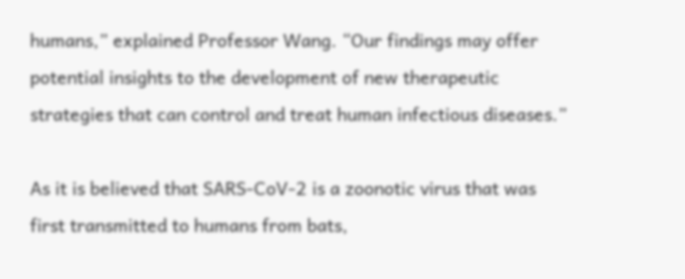humans,” explained Professor Wang. “Our findings may offer potential insights to the development of new therapeutic strategies that can control and treat human infectious diseases.”

As it is believed that SARS-CoV-2 is a zoonotic virus that was first transmitted to humans from bats,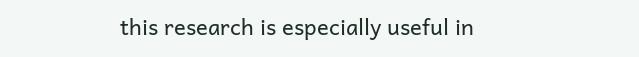this research is especially useful in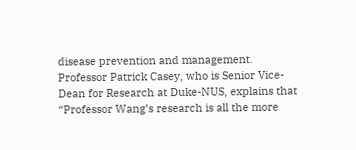disease prevention and management. Professor Patrick Casey, who is Senior Vice-Dean for Research at Duke-NUS, explains that “Professor Wang’s research is all the more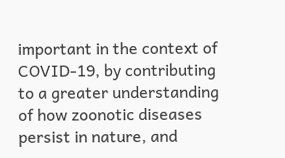important in the context of COVID-19, by contributing to a greater understanding of how zoonotic diseases persist in nature, and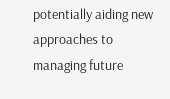potentially aiding new approaches to managing future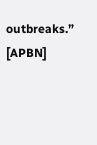outbreaks.” [APBN]